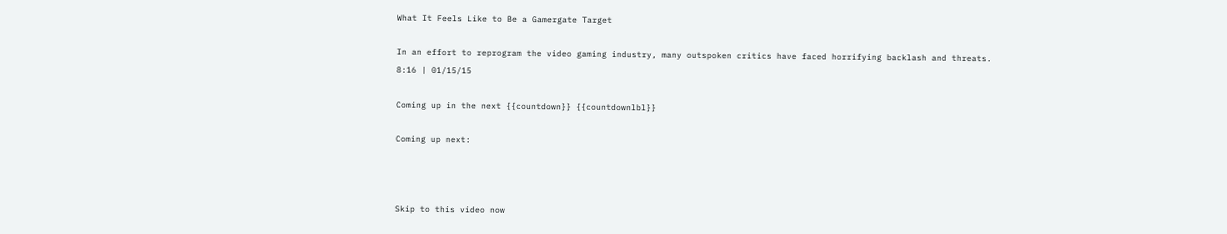What It Feels Like to Be a Gamergate Target

In an effort to reprogram the video gaming industry, many outspoken critics have faced horrifying backlash and threats.
8:16 | 01/15/15

Coming up in the next {{countdown}} {{countdownlbl}}

Coming up next:



Skip to this video now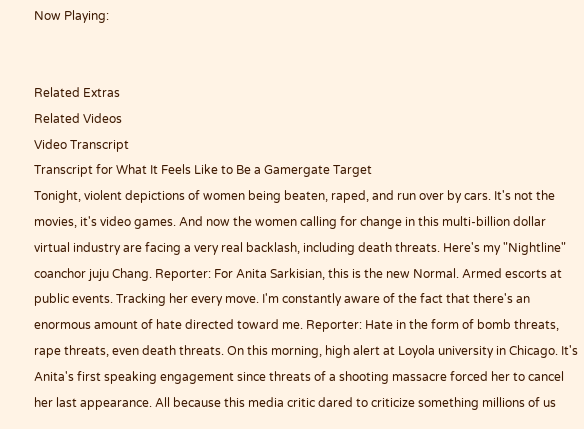Now Playing:


Related Extras
Related Videos
Video Transcript
Transcript for What It Feels Like to Be a Gamergate Target
Tonight, violent depictions of women being beaten, raped, and run over by cars. It's not the movies, it's video games. And now the women calling for change in this multi-billion dollar virtual industry are facing a very real backlash, including death threats. Here's my "Nightline" coanchor juju Chang. Reporter: For Anita Sarkisian, this is the new Normal. Armed escorts at public events. Tracking her every move. I'm constantly aware of the fact that there's an enormous amount of hate directed toward me. Reporter: Hate in the form of bomb threats, rape threats, even death threats. On this morning, high alert at Loyola university in Chicago. It's Anita's first speaking engagement since threats of a shooting massacre forced her to cancel her last appearance. All because this media critic dared to criticize something millions of us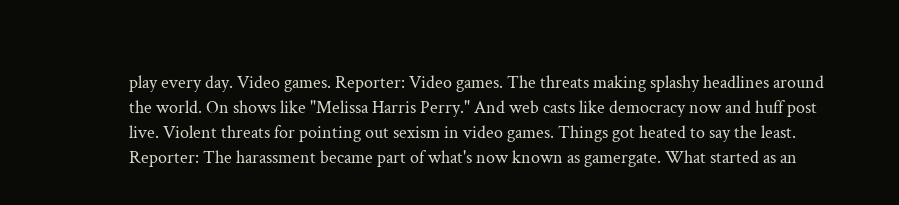play every day. Video games. Reporter: Video games. The threats making splashy headlines around the world. On shows like "Melissa Harris Perry." And web casts like democracy now and huff post live. Violent threats for pointing out sexism in video games. Things got heated to say the least. Reporter: The harassment became part of what's now known as gamergate. What started as an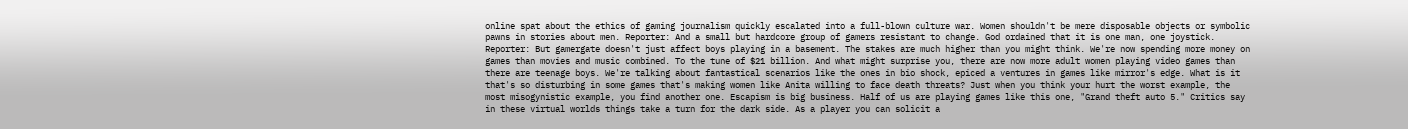online spat about the ethics of gaming journalism quickly escalated into a full-blown culture war. Women shouldn't be mere disposable objects or symbolic pawns in stories about men. Reporter: And a small but hardcore group of gamers resistant to change. God ordained that it is one man, one joystick. Reporter: But gamergate doesn't just affect boys playing in a basement. The stakes are much higher than you might think. We're now spending more money on games than movies and music combined. To the tune of $21 billion. And what might surprise you, there are now more adult women playing video games than there are teenage boys. We're talking about fantastical scenarios like the ones in bio shock, epiced a ventures in games like mirror's edge. What is it that's so disturbing in some games that's making women like Anita willing to face death threats? Just when you think your hurt the worst example, the most misogynistic example, you find another one. Escapism is big business. Half of us are playing games like this one, "Grand theft auto 5." Critics say in these virtual worlds things take a turn for the dark side. As a player you can solicit a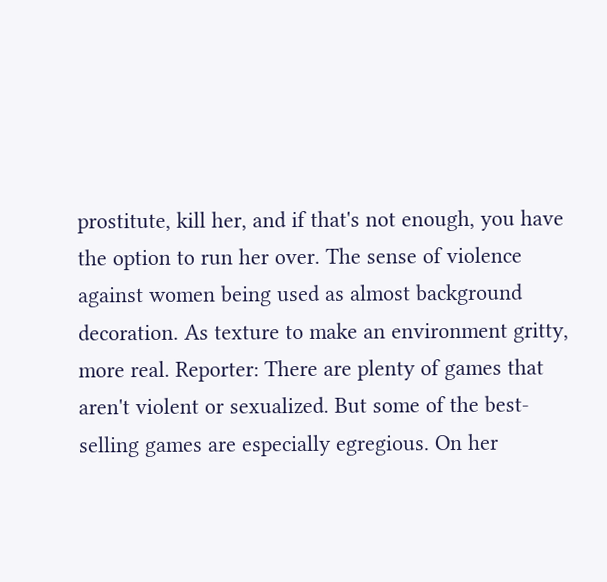prostitute, kill her, and if that's not enough, you have the option to run her over. The sense of violence against women being used as almost background decoration. As texture to make an environment gritty, more real. Reporter: There are plenty of games that aren't violent or sexualized. But some of the best-selling games are especially egregious. On her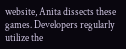website, Anita dissects these games. Developers regularly utilize the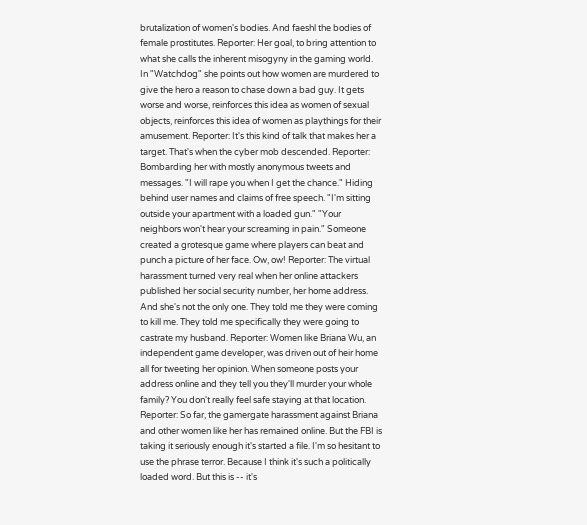brutalization of women's bodies. And faeshl the bodies of female prostitutes. Reporter: Her goal, to bring attention to what she calls the inherent misogyny in the gaming world. In "Watchdog" she points out how women are murdered to give the hero a reason to chase down a bad guy. It gets worse and worse, reinforces this idea as women of sexual objects, reinforces this idea of women as playthings for their amusement. Reporter: It's this kind of talk that makes her a target. That's when the cyber mob descended. Reporter: Bombarding her with mostly anonymous tweets and messages. "I will rape you when I get the chance." Hiding behind user names and claims of free speech. "I'm sitting outside your apartment with a loaded gun." "Your neighbors won't hear your screaming in pain." Someone created a grotesque game where players can beat and punch a picture of her face. Ow, ow! Reporter: The virtual harassment turned very real when her online attackers published her social security number, her home address. And she's not the only one. They told me they were coming to kill me. They told me specifically they were going to castrate my husband. Reporter: Women like Briana Wu, an independent game developer, was driven out of heir home all for tweeting her opinion. When someone posts your address online and they tell you they'll murder your whole family? You don't really feel safe staying at that location. Reporter: So far, the gamergate harassment against Briana and other women like her has remained online. But the FBI is taking it seriously enough it's started a file. I'm so hesitant to use the phrase terror. Because I think it's such a politically loaded word. But this is -- it's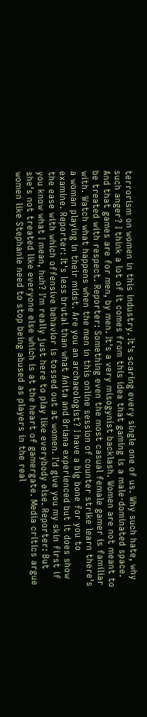terrorism on women in this industry. It's scaring every single one of us. Why such hate, why such anger? I think a lot of it comes from this idea that gaming is a male-dominated space. And that games are for men, by men. It's a very misogynist backlash. Women are not meant to be treated with respect. Reporter: Something even the most casual female gamer is familiar with. Watch what happens when the men in this online session of counter strike learn there's a woman playing in their midst. Are you an archaeologist? I have a big bone for you to examine. Reporter: It's less brutal than what Anita and Briana experienced but it does show the ease with which offensive behavior is tossed out at women. I'd give you my skin first if you know what I mean, huh? I'm really just here to play like everybody else. Reporter: But she's not treated like everyone else which is at the heart of gamergate. Media critics argue women like Stephanie need to stop being abused as players in the real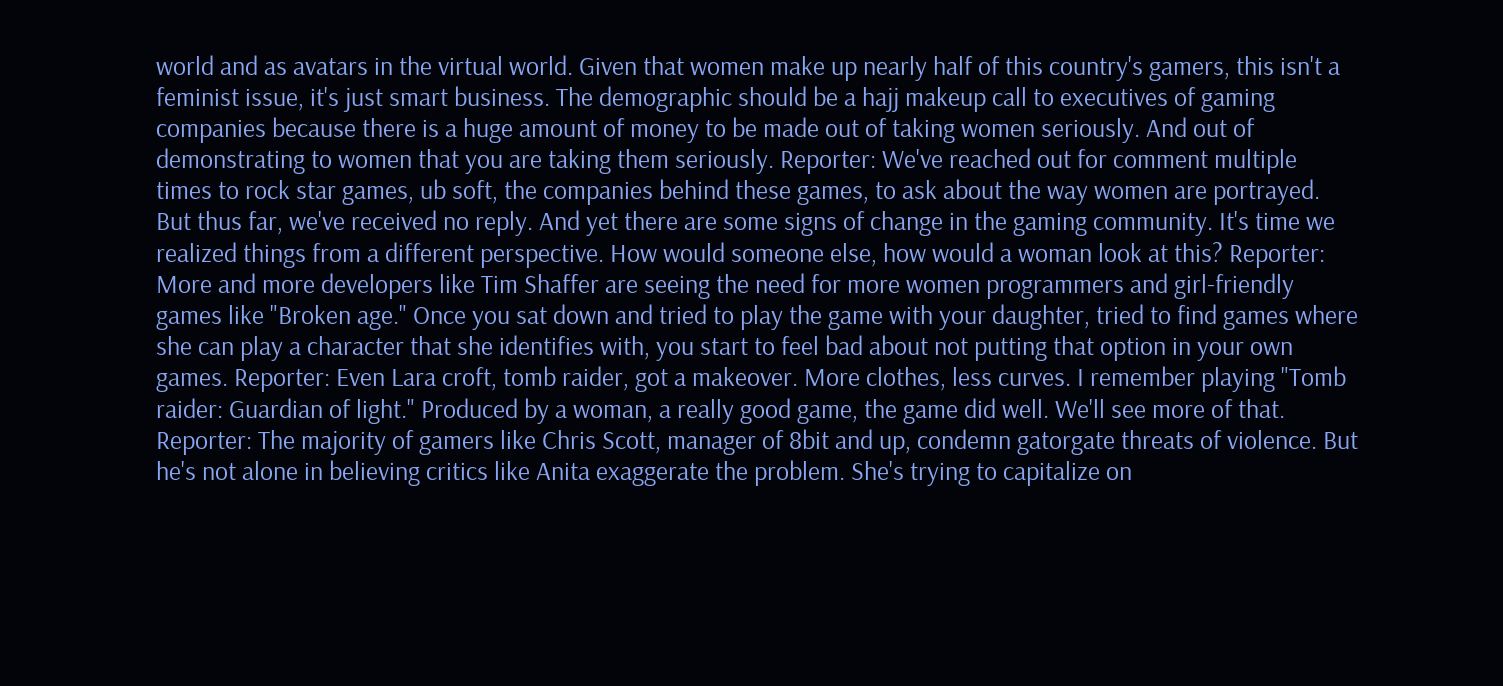world and as avatars in the virtual world. Given that women make up nearly half of this country's gamers, this isn't a feminist issue, it's just smart business. The demographic should be a hajj makeup call to executives of gaming companies because there is a huge amount of money to be made out of taking women seriously. And out of demonstrating to women that you are taking them seriously. Reporter: We've reached out for comment multiple times to rock star games, ub soft, the companies behind these games, to ask about the way women are portrayed. But thus far, we've received no reply. And yet there are some signs of change in the gaming community. It's time we realized things from a different perspective. How would someone else, how would a woman look at this? Reporter: More and more developers like Tim Shaffer are seeing the need for more women programmers and girl-friendly games like "Broken age." Once you sat down and tried to play the game with your daughter, tried to find games where she can play a character that she identifies with, you start to feel bad about not putting that option in your own games. Reporter: Even Lara croft, tomb raider, got a makeover. More clothes, less curves. I remember playing "Tomb raider: Guardian of light." Produced by a woman, a really good game, the game did well. We'll see more of that. Reporter: The majority of gamers like Chris Scott, manager of 8bit and up, condemn gatorgate threats of violence. But he's not alone in believing critics like Anita exaggerate the problem. She's trying to capitalize on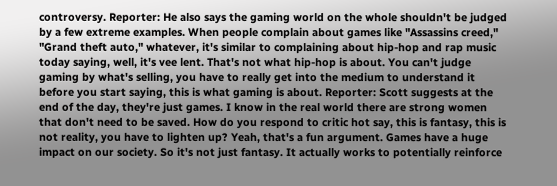controversy. Reporter: He also says the gaming world on the whole shouldn't be judged by a few extreme examples. When people complain about games like "Assassins creed," "Grand theft auto," whatever, it's similar to complaining about hip-hop and rap music today saying, well, it's vee lent. That's not what hip-hop is about. You can't judge gaming by what's selling, you have to really get into the medium to understand it before you start saying, this is what gaming is about. Reporter: Scott suggests at the end of the day, they're just games. I know in the real world there are strong women that don't need to be saved. How do you respond to critic hot say, this is fantasy, this is not reality, you have to lighten up? Yeah, that's a fun argument. Games have a huge impact on our society. So it's not just fantasy. It actually works to potentially reinforce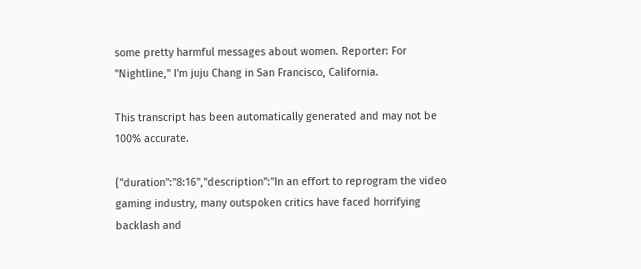some pretty harmful messages about women. Reporter: For "Nightline," I'm juju Chang in San Francisco, California.

This transcript has been automatically generated and may not be 100% accurate.

{"duration":"8:16","description":"In an effort to reprogram the video gaming industry, many outspoken critics have faced horrifying backlash and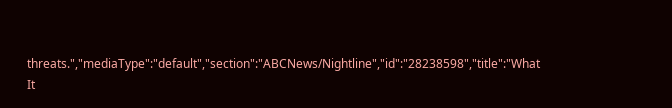threats.","mediaType":"default","section":"ABCNews/Nightline","id":"28238598","title":"What It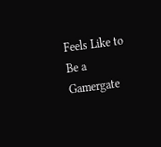Feels Like to Be a Gamergate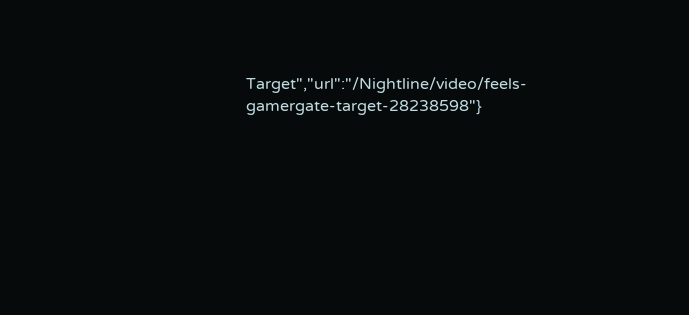Target","url":"/Nightline/video/feels-gamergate-target-28238598"}